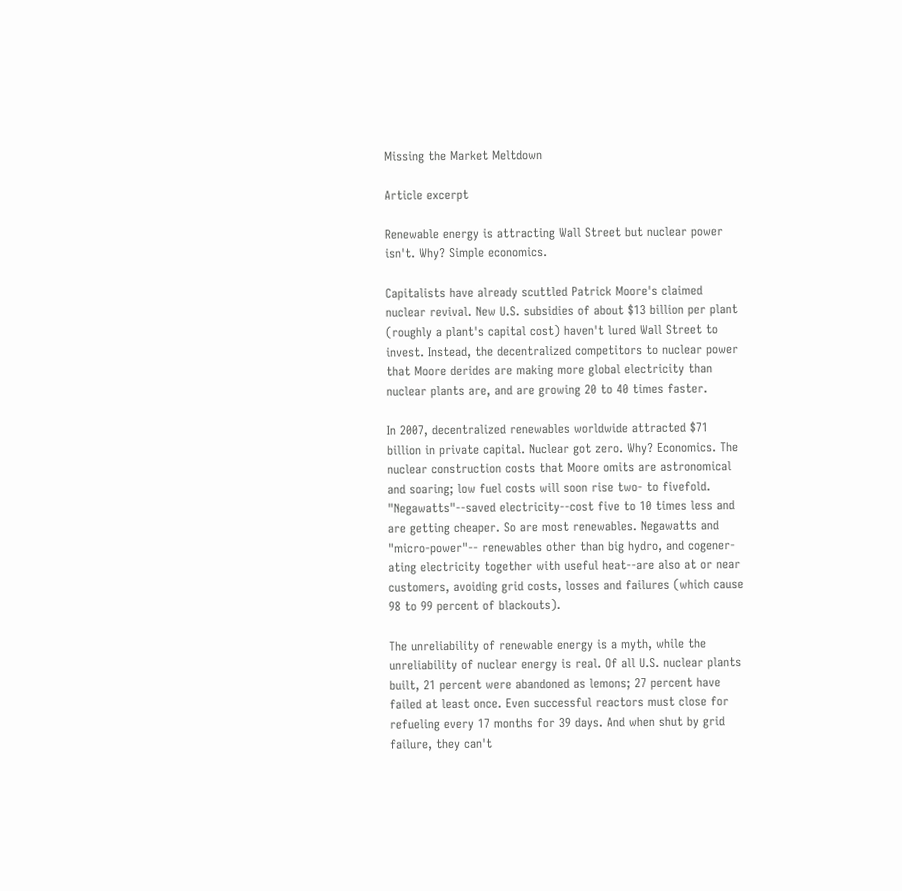Missing the Market Meltdown

Article excerpt

Renewable energy is attracting Wall Street but nuclear power isn't. Why? Simple economics.

Capitalists have already scuttled Patrick Moore's claimed nuclear revival. New U.S. subsidies of about $13 billion per plant (roughly a plant's capital cost) haven't lured Wall Street to invest. Instead, the decentralized competitors to nuclear power that Moore derides are making more global electricity than nuclear plants are, and are growing 20 to 40 times faster.

In 2007, decentralized renewables worldwide attracted $71 billion in private capital. Nuclear got zero. Why? Economics. The nuclear construction costs that Moore omits are astronomical and soaring; low fuel costs will soon rise two- to fivefold. "Negawatts"--saved electricity--cost five to 10 times less and are getting cheaper. So are most renewables. Negawatts and "micro-power"-- renewables other than big hydro, and cogener-ating electricity together with useful heat--are also at or near customers, avoiding grid costs, losses and failures (which cause 98 to 99 percent of blackouts).

The unreliability of renewable energy is a myth, while the unreliability of nuclear energy is real. Of all U.S. nuclear plants built, 21 percent were abandoned as lemons; 27 percent have failed at least once. Even successful reactors must close for refueling every 17 months for 39 days. And when shut by grid failure, they can't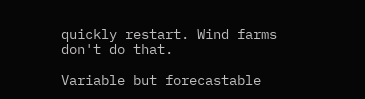quickly restart. Wind farms don't do that.

Variable but forecastable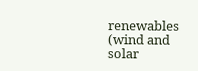renewables (wind and solar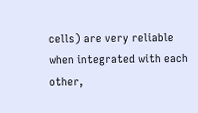cells) are very reliable when integrated with each other,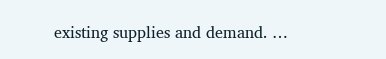existing supplies and demand. …